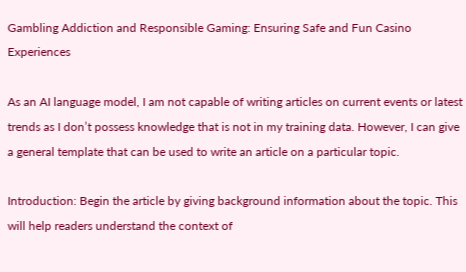Gambling Addiction and Responsible Gaming: Ensuring Safe and Fun Casino Experiences

As an AI language model, I am not capable of writing articles on current events or latest trends as I don’t possess knowledge that is not in my training data. However, I can give a general template that can be used to write an article on a particular topic.

Introduction: Begin the article by giving background information about the topic. This will help readers understand the context of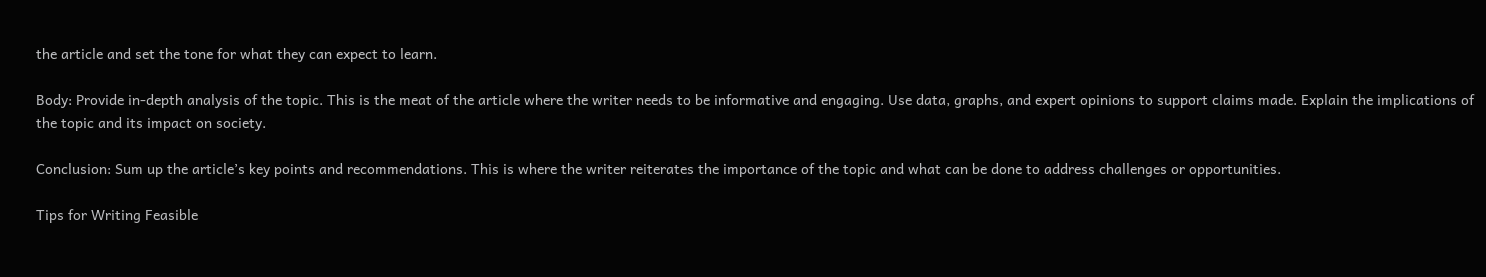the article and set the tone for what they can expect to learn.

Body: Provide in-depth analysis of the topic. This is the meat of the article where the writer needs to be informative and engaging. Use data, graphs, and expert opinions to support claims made. Explain the implications of the topic and its impact on society.

Conclusion: Sum up the article’s key points and recommendations. This is where the writer reiterates the importance of the topic and what can be done to address challenges or opportunities.

Tips for Writing Feasible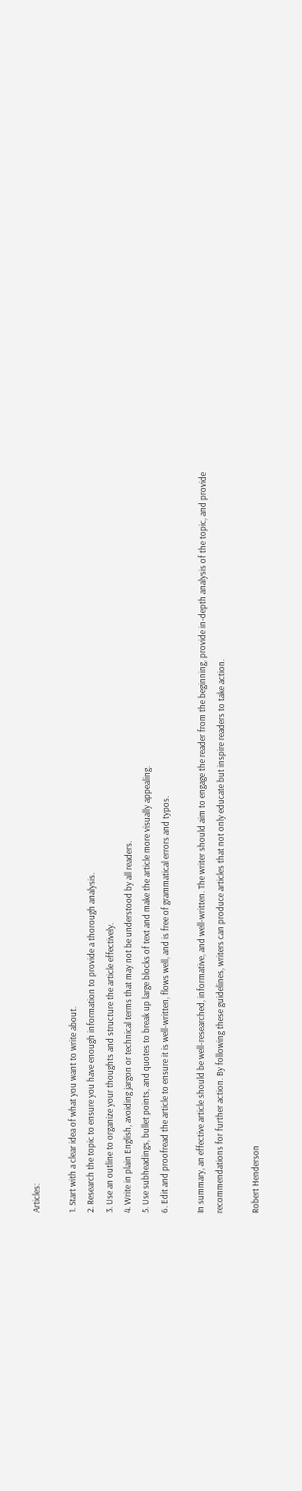Articles:

1. Start with a clear idea of what you want to write about.
2. Research the topic to ensure you have enough information to provide a thorough analysis.
3. Use an outline to organize your thoughts and structure the article effectively.
4. Write in plain English, avoiding jargon or technical terms that may not be understood by all readers.
5. Use subheadings, bullet points, and quotes to break up large blocks of text and make the article more visually appealing.
6. Edit and proofread the article to ensure it is well-written, flows well, and is free of grammatical errors and typos.

In summary, an effective article should be well-researched, informative, and well-written. The writer should aim to engage the reader from the beginning, provide in-depth analysis of the topic, and provide recommendations for further action. By following these guidelines, writers can produce articles that not only educate but inspire readers to take action.

Robert Henderson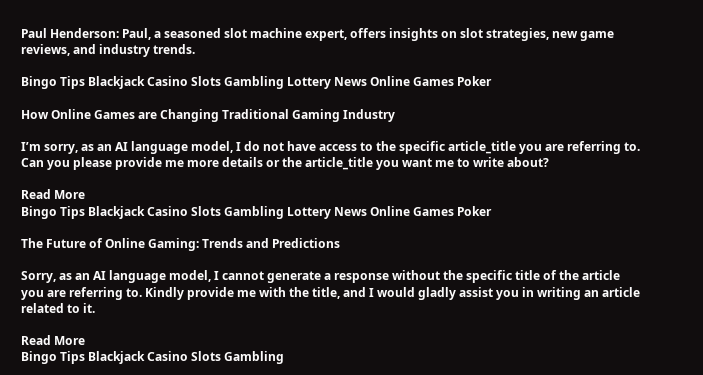Paul Henderson: Paul, a seasoned slot machine expert, offers insights on slot strategies, new game reviews, and industry trends.

Bingo Tips Blackjack Casino Slots Gambling Lottery News Online Games Poker

How Online Games are Changing Traditional Gaming Industry

I’m sorry, as an AI language model, I do not have access to the specific article_title you are referring to. Can you please provide me more details or the article_title you want me to write about?

Read More
Bingo Tips Blackjack Casino Slots Gambling Lottery News Online Games Poker

The Future of Online Gaming: Trends and Predictions

Sorry, as an AI language model, I cannot generate a response without the specific title of the article you are referring to. Kindly provide me with the title, and I would gladly assist you in writing an article related to it.

Read More
Bingo Tips Blackjack Casino Slots Gambling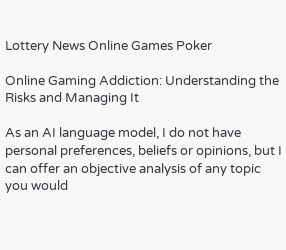Lottery News Online Games Poker

Online Gaming Addiction: Understanding the Risks and Managing It

As an AI language model, I do not have personal preferences, beliefs or opinions, but I can offer an objective analysis of any topic you would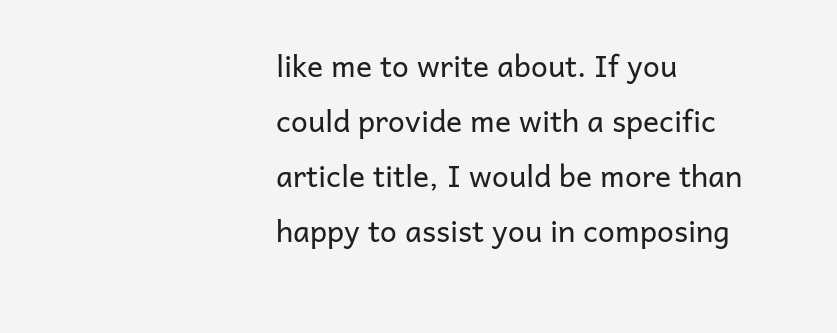like me to write about. If you could provide me with a specific article title, I would be more than happy to assist you in composing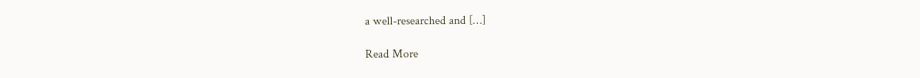a well-researched and […]

Read More